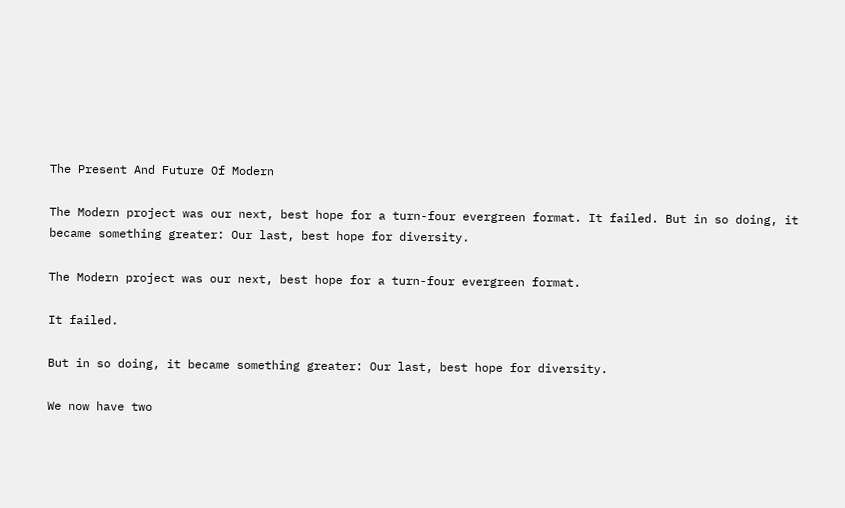The Present And Future Of Modern

The Modern project was our next, best hope for a turn-four evergreen format. It failed. But in so doing, it became something greater: Our last, best hope for diversity.

The Modern project was our next, best hope for a turn-four evergreen format.

It failed.

But in so doing, it became something greater: Our last, best hope for diversity.

We now have two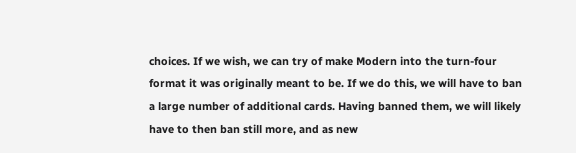choices. If we wish, we can try of make Modern into the turn-four format it was originally meant to be. If we do this, we will have to ban a large number of additional cards. Having banned them, we will likely have to then ban still more, and as new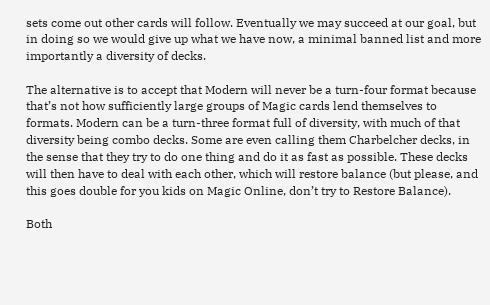sets come out other cards will follow. Eventually we may succeed at our goal, but in doing so we would give up what we have now, a minimal banned list and more importantly a diversity of decks.

The alternative is to accept that Modern will never be a turn-four format because that’s not how sufficiently large groups of Magic cards lend themselves to formats. Modern can be a turn-three format full of diversity, with much of that diversity being combo decks. Some are even calling them Charbelcher decks, in the sense that they try to do one thing and do it as fast as possible. These decks will then have to deal with each other, which will restore balance (but please, and this goes double for you kids on Magic Online, don’t try to Restore Balance).

Both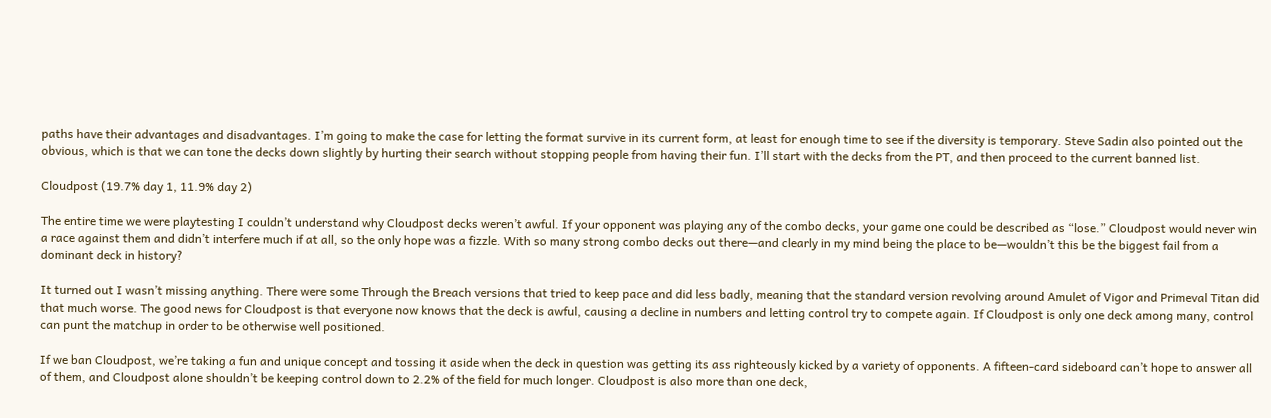paths have their advantages and disadvantages. I’m going to make the case for letting the format survive in its current form, at least for enough time to see if the diversity is temporary. Steve Sadin also pointed out the obvious, which is that we can tone the decks down slightly by hurting their search without stopping people from having their fun. I’ll start with the decks from the PT, and then proceed to the current banned list.

Cloudpost (19.7% day 1, 11.9% day 2)

The entire time we were playtesting I couldn’t understand why Cloudpost decks weren’t awful. If your opponent was playing any of the combo decks, your game one could be described as “lose.” Cloudpost would never win a race against them and didn’t interfere much if at all, so the only hope was a fizzle. With so many strong combo decks out there—and clearly in my mind being the place to be—wouldn’t this be the biggest fail from a dominant deck in history?

It turned out I wasn’t missing anything. There were some Through the Breach versions that tried to keep pace and did less badly, meaning that the standard version revolving around Amulet of Vigor and Primeval Titan did that much worse. The good news for Cloudpost is that everyone now knows that the deck is awful, causing a decline in numbers and letting control try to compete again. If Cloudpost is only one deck among many, control can punt the matchup in order to be otherwise well positioned.

If we ban Cloudpost, we’re taking a fun and unique concept and tossing it aside when the deck in question was getting its ass righteously kicked by a variety of opponents. A fifteen-card sideboard can’t hope to answer all of them, and Cloudpost alone shouldn’t be keeping control down to 2.2% of the field for much longer. Cloudpost is also more than one deck,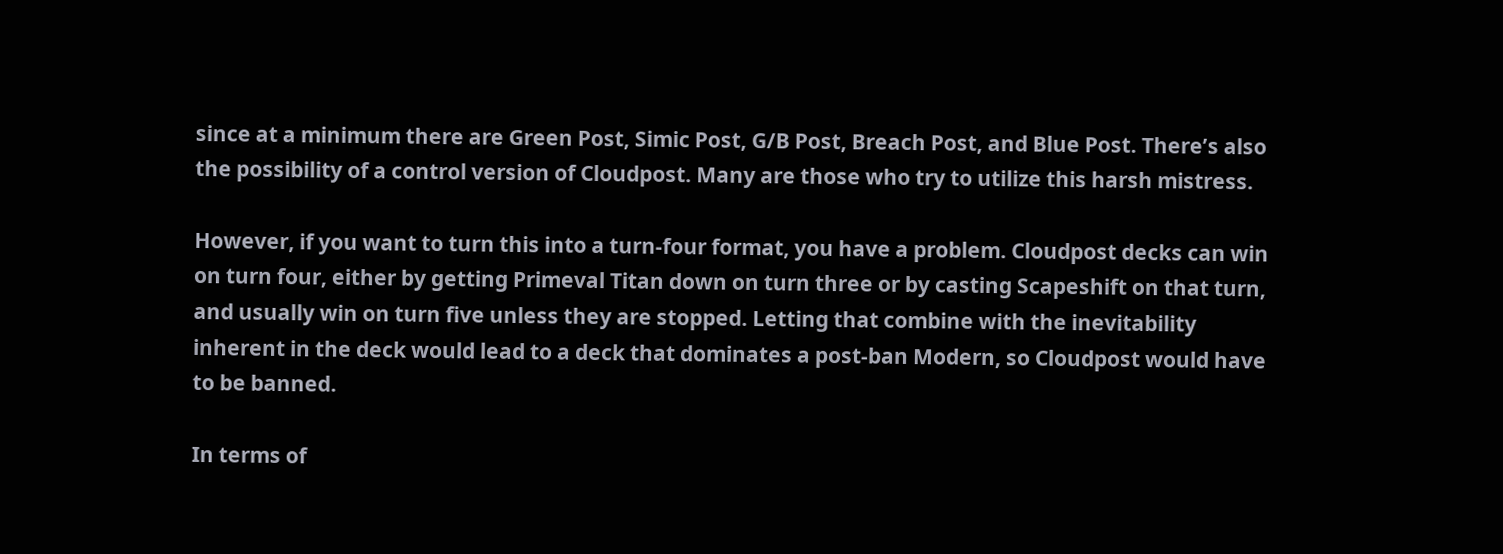since at a minimum there are Green Post, Simic Post, G/B Post, Breach Post, and Blue Post. There’s also the possibility of a control version of Cloudpost. Many are those who try to utilize this harsh mistress.

However, if you want to turn this into a turn-four format, you have a problem. Cloudpost decks can win on turn four, either by getting Primeval Titan down on turn three or by casting Scapeshift on that turn, and usually win on turn five unless they are stopped. Letting that combine with the inevitability inherent in the deck would lead to a deck that dominates a post-ban Modern, so Cloudpost would have to be banned.

In terms of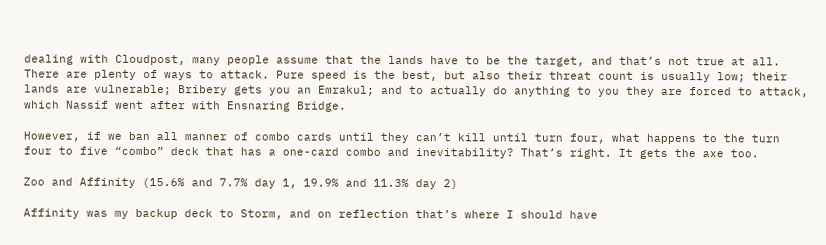dealing with Cloudpost, many people assume that the lands have to be the target, and that’s not true at all. There are plenty of ways to attack. Pure speed is the best, but also their threat count is usually low; their lands are vulnerable; Bribery gets you an Emrakul; and to actually do anything to you they are forced to attack, which Nassif went after with Ensnaring Bridge.

However, if we ban all manner of combo cards until they can’t kill until turn four, what happens to the turn four to five “combo” deck that has a one-card combo and inevitability? That’s right. It gets the axe too.

Zoo and Affinity (15.6% and 7.7% day 1, 19.9% and 11.3% day 2)

Affinity was my backup deck to Storm, and on reflection that’s where I should have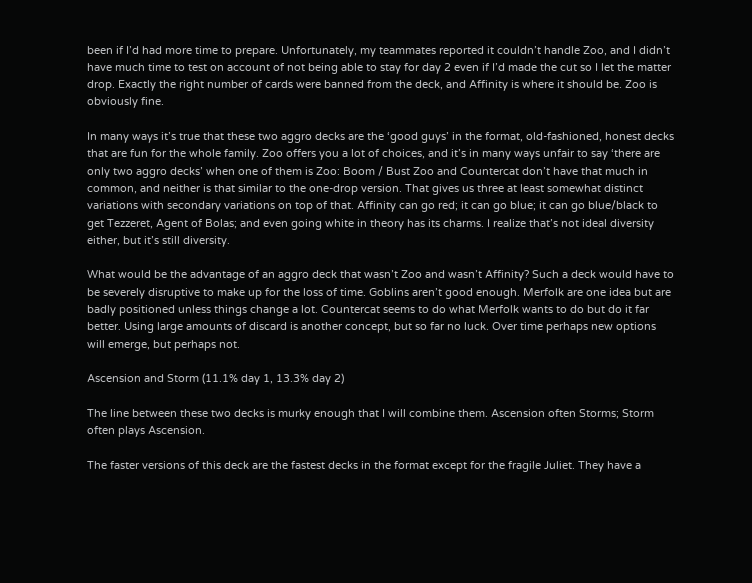been if I’d had more time to prepare. Unfortunately, my teammates reported it couldn’t handle Zoo, and I didn’t have much time to test on account of not being able to stay for day 2 even if I’d made the cut so I let the matter drop. Exactly the right number of cards were banned from the deck, and Affinity is where it should be. Zoo is obviously fine.

In many ways it’s true that these two aggro decks are the ‘good guys’ in the format, old-fashioned, honest decks that are fun for the whole family. Zoo offers you a lot of choices, and it’s in many ways unfair to say ‘there are only two aggro decks’ when one of them is Zoo: Boom / Bust Zoo and Countercat don’t have that much in common, and neither is that similar to the one-drop version. That gives us three at least somewhat distinct variations with secondary variations on top of that. Affinity can go red; it can go blue; it can go blue/black to get Tezzeret, Agent of Bolas; and even going white in theory has its charms. I realize that’s not ideal diversity either, but it’s still diversity.

What would be the advantage of an aggro deck that wasn’t Zoo and wasn’t Affinity? Such a deck would have to be severely disruptive to make up for the loss of time. Goblins aren’t good enough. Merfolk are one idea but are badly positioned unless things change a lot. Countercat seems to do what Merfolk wants to do but do it far better. Using large amounts of discard is another concept, but so far no luck. Over time perhaps new options will emerge, but perhaps not.

Ascension and Storm (11.1% day 1, 13.3% day 2)

The line between these two decks is murky enough that I will combine them. Ascension often Storms; Storm often plays Ascension.

The faster versions of this deck are the fastest decks in the format except for the fragile Juliet. They have a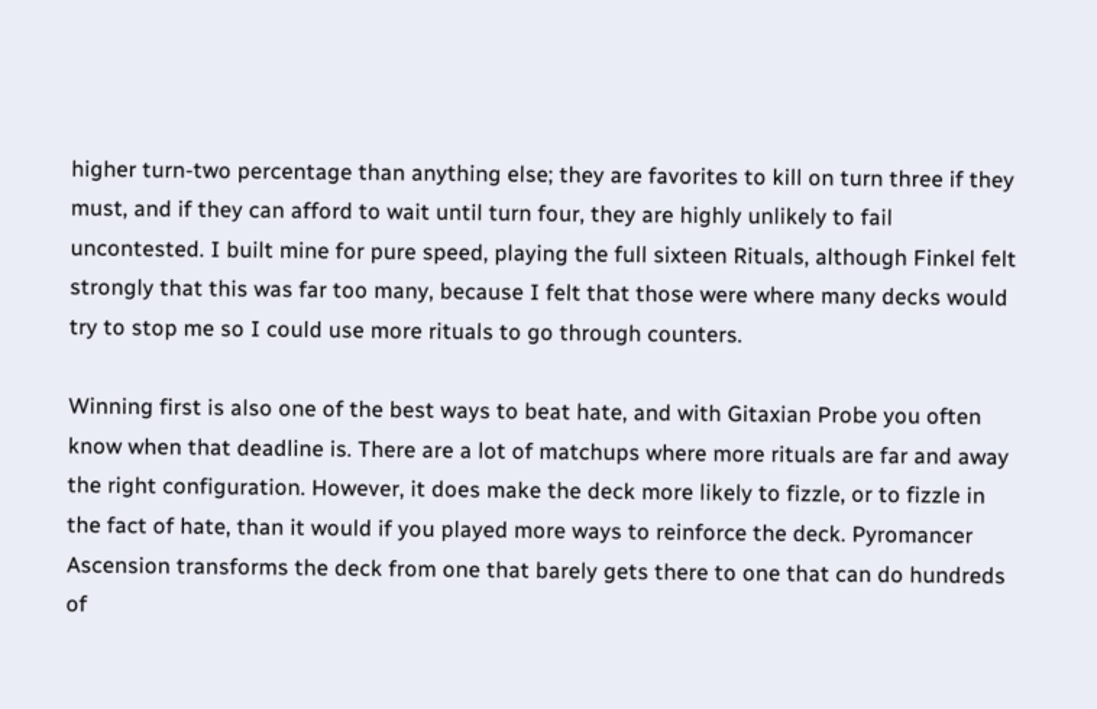higher turn-two percentage than anything else; they are favorites to kill on turn three if they must, and if they can afford to wait until turn four, they are highly unlikely to fail uncontested. I built mine for pure speed, playing the full sixteen Rituals, although Finkel felt strongly that this was far too many, because I felt that those were where many decks would try to stop me so I could use more rituals to go through counters.

Winning first is also one of the best ways to beat hate, and with Gitaxian Probe you often know when that deadline is. There are a lot of matchups where more rituals are far and away the right configuration. However, it does make the deck more likely to fizzle, or to fizzle in the fact of hate, than it would if you played more ways to reinforce the deck. Pyromancer Ascension transforms the deck from one that barely gets there to one that can do hundreds of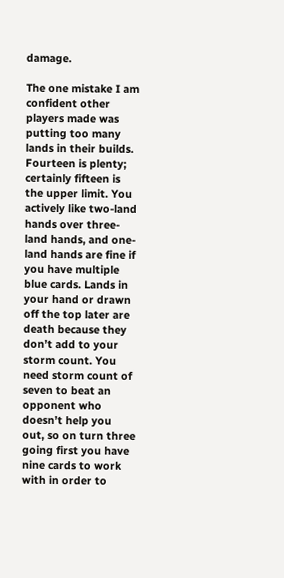damage.

The one mistake I am confident other players made was putting too many lands in their builds. Fourteen is plenty; certainly fifteen is the upper limit. You actively like two-land hands over three-land hands, and one-land hands are fine if you have multiple blue cards. Lands in your hand or drawn off the top later are death because they don’t add to your storm count. You need storm count of seven to beat an opponent who doesn’t help you out, so on turn three going first you have nine cards to work with in order to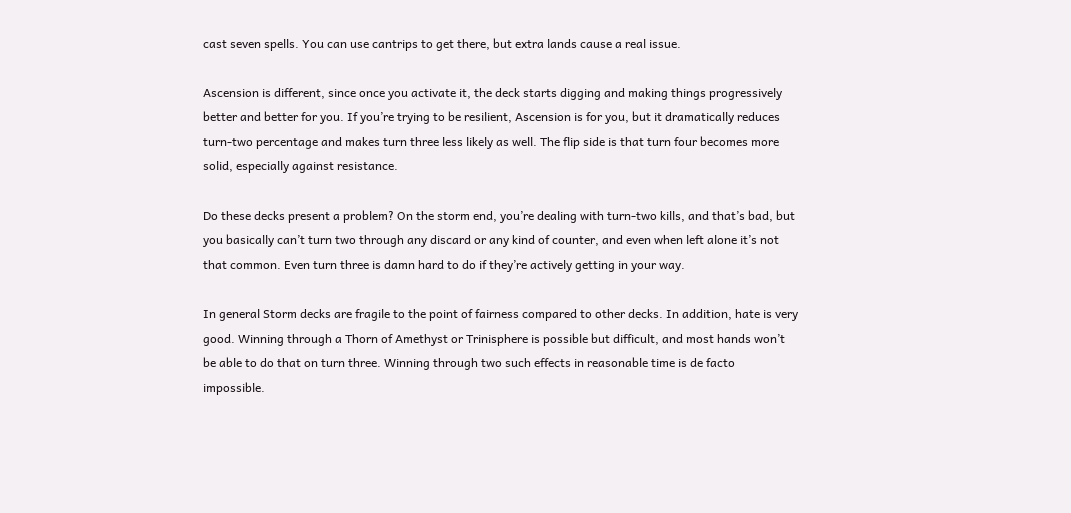cast seven spells. You can use cantrips to get there, but extra lands cause a real issue.

Ascension is different, since once you activate it, the deck starts digging and making things progressively better and better for you. If you’re trying to be resilient, Ascension is for you, but it dramatically reduces turn-two percentage and makes turn three less likely as well. The flip side is that turn four becomes more solid, especially against resistance.

Do these decks present a problem? On the storm end, you’re dealing with turn-two kills, and that’s bad, but you basically can’t turn two through any discard or any kind of counter, and even when left alone it’s not that common. Even turn three is damn hard to do if they’re actively getting in your way.

In general Storm decks are fragile to the point of fairness compared to other decks. In addition, hate is very good. Winning through a Thorn of Amethyst or Trinisphere is possible but difficult, and most hands won’t be able to do that on turn three. Winning through two such effects in reasonable time is de facto impossible.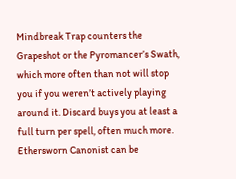Mindbreak Trap counters the Grapeshot or the Pyromancer’s Swath, which more often than not will stop you if you weren’t actively playing around it. Discard buys you at least a full turn per spell, often much more. Ethersworn Canonist can be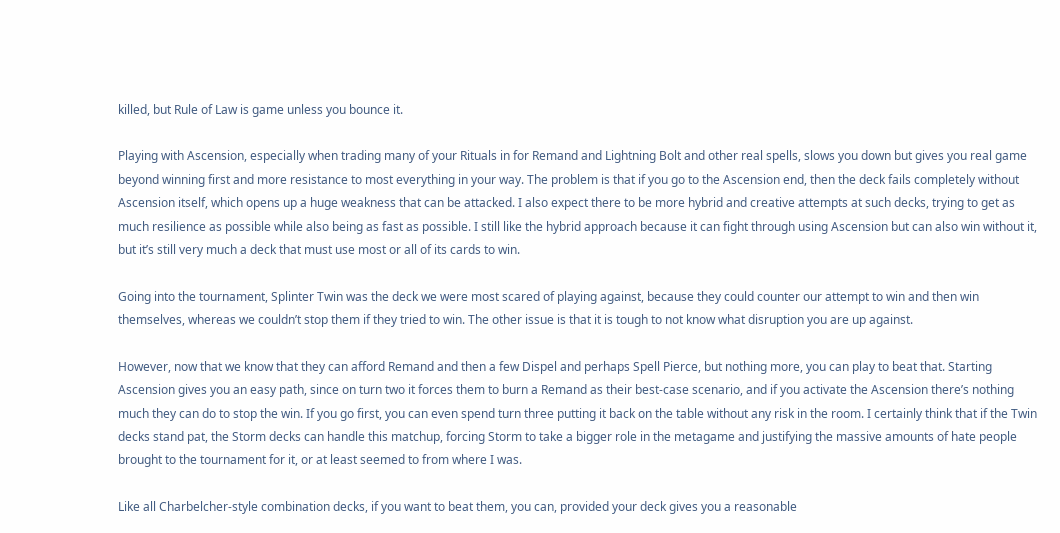killed, but Rule of Law is game unless you bounce it.

Playing with Ascension, especially when trading many of your Rituals in for Remand and Lightning Bolt and other real spells, slows you down but gives you real game beyond winning first and more resistance to most everything in your way. The problem is that if you go to the Ascension end, then the deck fails completely without Ascension itself, which opens up a huge weakness that can be attacked. I also expect there to be more hybrid and creative attempts at such decks, trying to get as much resilience as possible while also being as fast as possible. I still like the hybrid approach because it can fight through using Ascension but can also win without it, but it’s still very much a deck that must use most or all of its cards to win.

Going into the tournament, Splinter Twin was the deck we were most scared of playing against, because they could counter our attempt to win and then win themselves, whereas we couldn’t stop them if they tried to win. The other issue is that it is tough to not know what disruption you are up against.

However, now that we know that they can afford Remand and then a few Dispel and perhaps Spell Pierce, but nothing more, you can play to beat that. Starting Ascension gives you an easy path, since on turn two it forces them to burn a Remand as their best-case scenario, and if you activate the Ascension there’s nothing much they can do to stop the win. If you go first, you can even spend turn three putting it back on the table without any risk in the room. I certainly think that if the Twin decks stand pat, the Storm decks can handle this matchup, forcing Storm to take a bigger role in the metagame and justifying the massive amounts of hate people brought to the tournament for it, or at least seemed to from where I was.

Like all Charbelcher-style combination decks, if you want to beat them, you can, provided your deck gives you a reasonable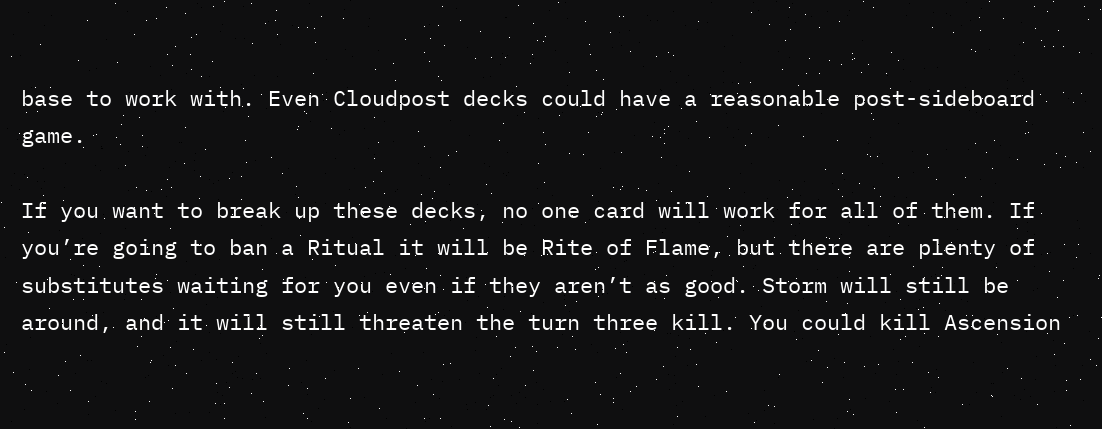base to work with. Even Cloudpost decks could have a reasonable post-sideboard game.

If you want to break up these decks, no one card will work for all of them. If you’re going to ban a Ritual it will be Rite of Flame, but there are plenty of substitutes waiting for you even if they aren’t as good. Storm will still be around, and it will still threaten the turn three kill. You could kill Ascension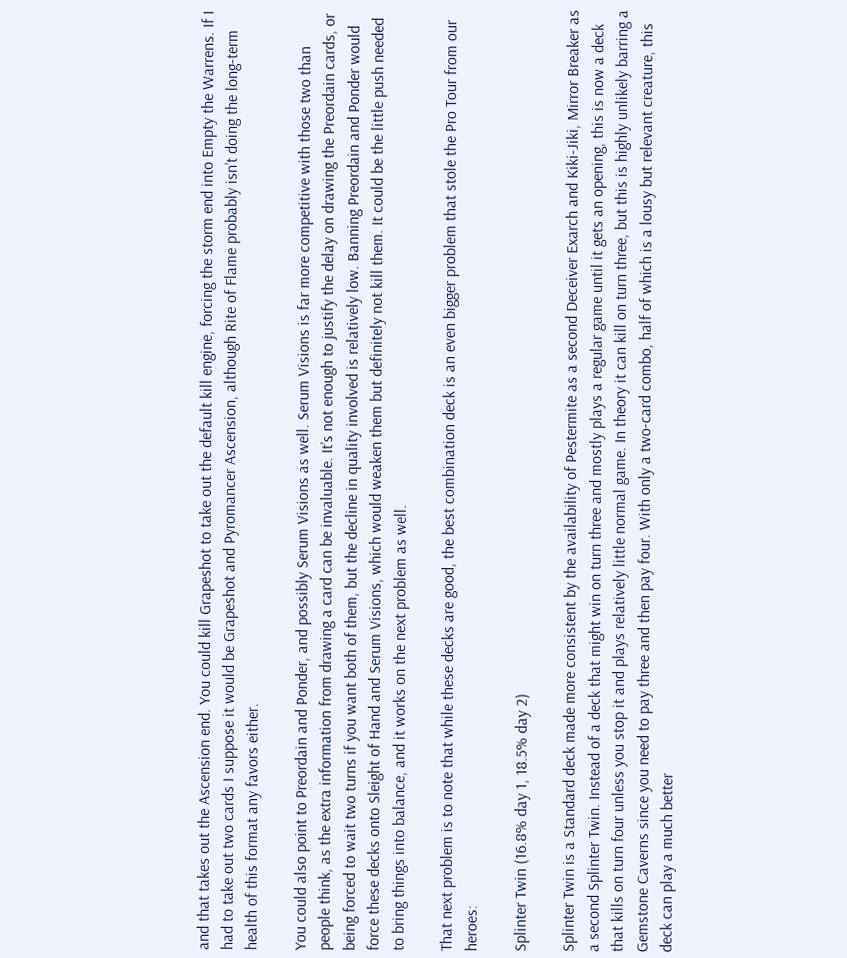and that takes out the Ascension end. You could kill Grapeshot to take out the default kill engine, forcing the storm end into Empty the Warrens. If I had to take out two cards I suppose it would be Grapeshot and Pyromancer Ascension, although Rite of Flame probably isn’t doing the long-term health of this format any favors either.

You could also point to Preordain and Ponder, and possibly Serum Visions as well. Serum Visions is far more competitive with those two than people think, as the extra information from drawing a card can be invaluable. It’s not enough to justify the delay on drawing the Preordain cards, or being forced to wait two turns if you want both of them, but the decline in quality involved is relatively low. Banning Preordain and Ponder would force these decks onto Sleight of Hand and Serum Visions, which would weaken them but definitely not kill them. It could be the little push needed to bring things into balance, and it works on the next problem as well.

That next problem is to note that while these decks are good, the best combination deck is an even bigger problem that stole the Pro Tour from our heroes:

Splinter Twin (16.8% day 1, 18.5% day 2)

Splinter Twin is a Standard deck made more consistent by the availability of Pestermite as a second Deceiver Exarch and Kiki-Jiki, Mirror Breaker as a second Splinter Twin. Instead of a deck that might win on turn three and mostly plays a regular game until it gets an opening, this is now a deck that kills on turn four unless you stop it and plays relatively little normal game. In theory it can kill on turn three, but this is highly unlikely barring a Gemstone Caverns since you need to pay three and then pay four. With only a two-card combo, half of which is a lousy but relevant creature, this deck can play a much better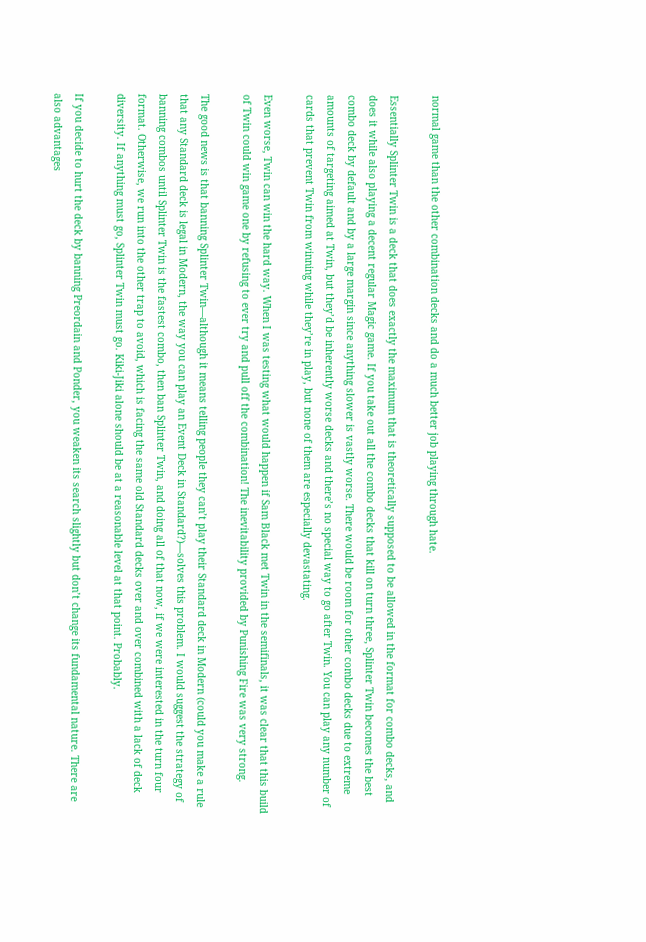normal game than the other combination decks and do a much better job playing through hate.

Essentially Splinter Twin is a deck that does exactly the maximum that is theoretically supposed to be allowed in the format for combo decks, and does it while also playing a decent regular Magic game. If you take out all the combo decks that kill on turn three, Splinter Twin becomes the best combo deck by default and by a large margin since anything slower is vastly worse. There would be room for other combo decks due to extreme amounts of targeting aimed at Twin, but they’d be inherently worse decks and there’s no special way to go after Twin. You can play any number of cards that prevent Twin from winning while they’re in play, but none of them are especially devastating.

Even worse, Twin can win the hard way. When I was testing what would happen if Sam Black met Twin in the semifinals, it was clear that this build of Twin could win game one by refusing to ever try and pull off the combination! The inevitability provided by Punishing Fire was very strong.

The good news is that banning Splinter Twin—although it means telling people they can’t play their Standard deck in Modern (could you make a rule that any Standard deck is legal in Modern, the way you can play an Event Deck in Standard?)—solves this problem. I would suggest the strategy of banning combos until Splinter Twin is the fastest combo, then ban Splinter Twin, and doing all of that now, if we were interested in the turn four format. Otherwise, we run into the other trap to avoid, which is facing the same old Standard decks over and over combined with a lack of deck diversity. If anything must go, Splinter Twin must go. Kiki-Jiki alone should be at a reasonable level at that point. Probably.

If you decide to hurt the deck by banning Preordain and Ponder, you weaken its search slightly but don’t change its fundamental nature. There are also advantages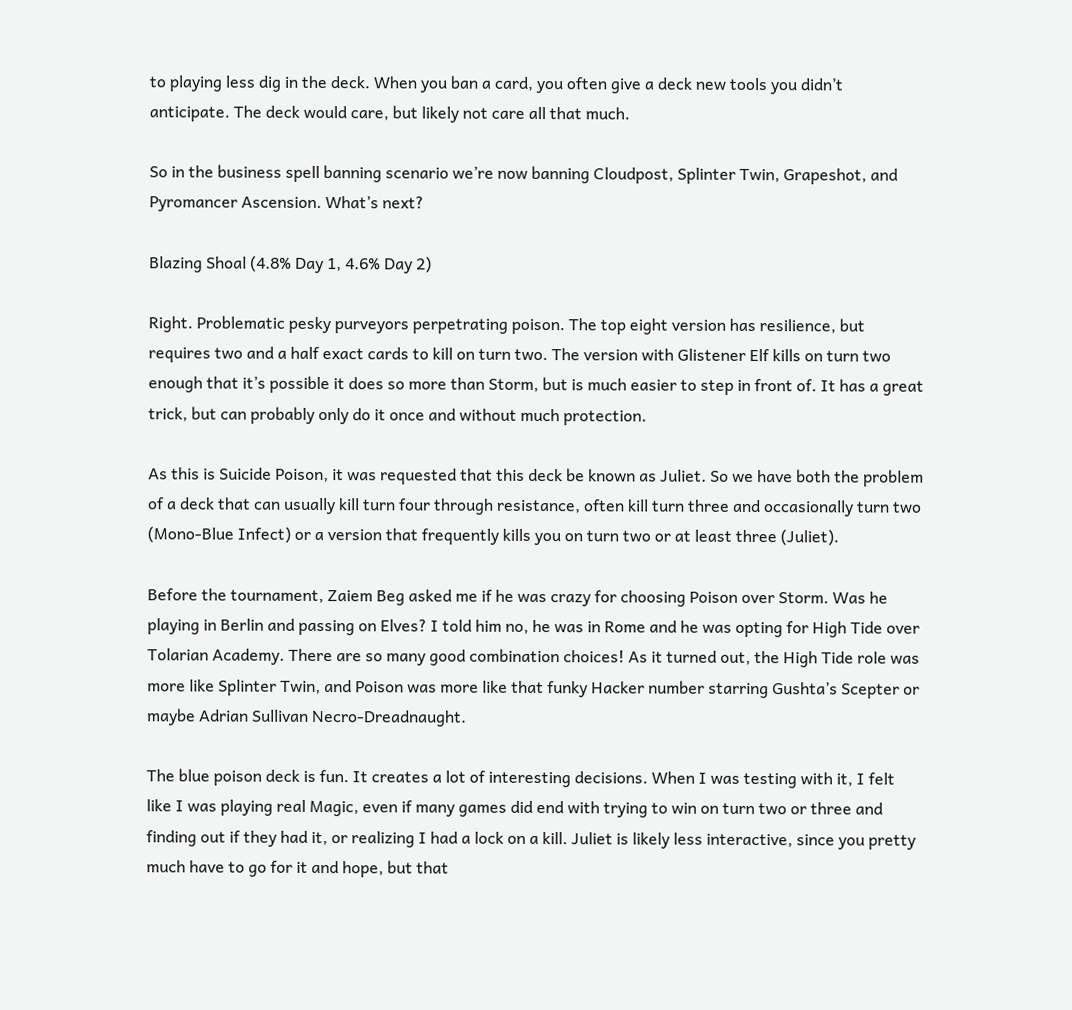to playing less dig in the deck. When you ban a card, you often give a deck new tools you didn’t anticipate. The deck would care, but likely not care all that much.

So in the business spell banning scenario we’re now banning Cloudpost, Splinter Twin, Grapeshot, and Pyromancer Ascension. What’s next?

Blazing Shoal (4.8% Day 1, 4.6% Day 2)

Right. Problematic pesky purveyors perpetrating poison. The top eight version has resilience, but requires two and a half exact cards to kill on turn two. The version with Glistener Elf kills on turn two enough that it’s possible it does so more than Storm, but is much easier to step in front of. It has a great trick, but can probably only do it once and without much protection.

As this is Suicide Poison, it was requested that this deck be known as Juliet. So we have both the problem of a deck that can usually kill turn four through resistance, often kill turn three and occasionally turn two (Mono-Blue Infect) or a version that frequently kills you on turn two or at least three (Juliet).

Before the tournament, Zaiem Beg asked me if he was crazy for choosing Poison over Storm. Was he playing in Berlin and passing on Elves? I told him no, he was in Rome and he was opting for High Tide over Tolarian Academy. There are so many good combination choices! As it turned out, the High Tide role was more like Splinter Twin, and Poison was more like that funky Hacker number starring Gushta’s Scepter or maybe Adrian Sullivan Necro-Dreadnaught.

The blue poison deck is fun. It creates a lot of interesting decisions. When I was testing with it, I felt like I was playing real Magic, even if many games did end with trying to win on turn two or three and finding out if they had it, or realizing I had a lock on a kill. Juliet is likely less interactive, since you pretty much have to go for it and hope, but that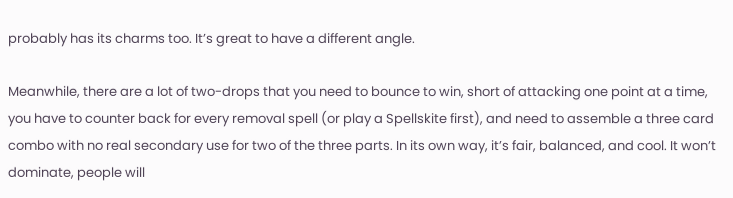probably has its charms too. It’s great to have a different angle.

Meanwhile, there are a lot of two-drops that you need to bounce to win, short of attacking one point at a time, you have to counter back for every removal spell (or play a Spellskite first), and need to assemble a three card combo with no real secondary use for two of the three parts. In its own way, it’s fair, balanced, and cool. It won’t dominate, people will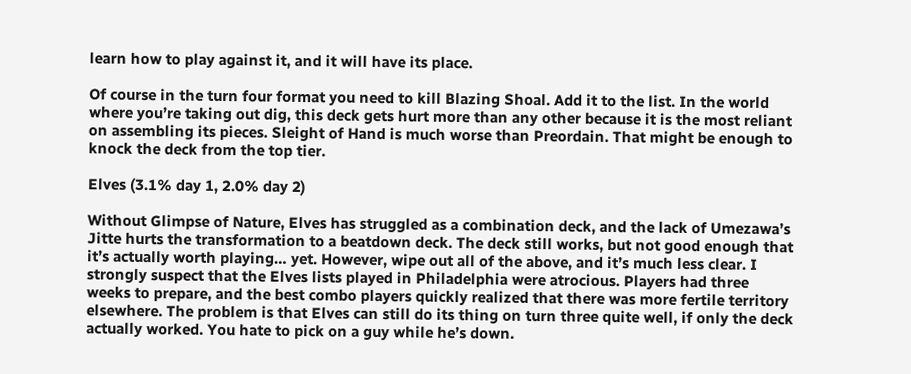learn how to play against it, and it will have its place.

Of course in the turn four format you need to kill Blazing Shoal. Add it to the list. In the world where you’re taking out dig, this deck gets hurt more than any other because it is the most reliant on assembling its pieces. Sleight of Hand is much worse than Preordain. That might be enough to knock the deck from the top tier.

Elves (3.1% day 1, 2.0% day 2)

Without Glimpse of Nature, Elves has struggled as a combination deck, and the lack of Umezawa’s Jitte hurts the transformation to a beatdown deck. The deck still works, but not good enough that it’s actually worth playing… yet. However, wipe out all of the above, and it’s much less clear. I strongly suspect that the Elves lists played in Philadelphia were atrocious. Players had three weeks to prepare, and the best combo players quickly realized that there was more fertile territory elsewhere. The problem is that Elves can still do its thing on turn three quite well, if only the deck actually worked. You hate to pick on a guy while he’s down.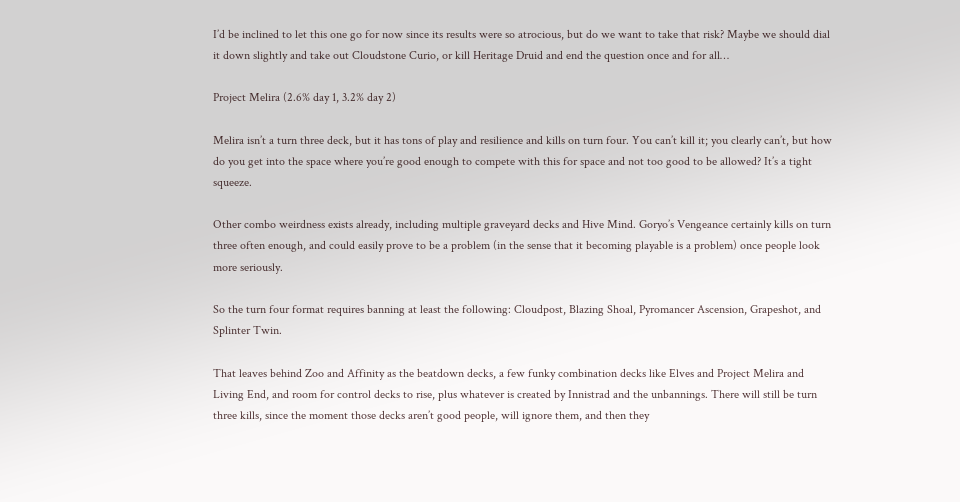I’d be inclined to let this one go for now since its results were so atrocious, but do we want to take that risk? Maybe we should dial it down slightly and take out Cloudstone Curio, or kill Heritage Druid and end the question once and for all…

Project Melira (2.6% day 1, 3.2% day 2)

Melira isn’t a turn three deck, but it has tons of play and resilience and kills on turn four. You can’t kill it; you clearly can’t, but how do you get into the space where you’re good enough to compete with this for space and not too good to be allowed? It’s a tight squeeze.

Other combo weirdness exists already, including multiple graveyard decks and Hive Mind. Goryo’s Vengeance certainly kills on turn three often enough, and could easily prove to be a problem (in the sense that it becoming playable is a problem) once people look more seriously.

So the turn four format requires banning at least the following: Cloudpost, Blazing Shoal, Pyromancer Ascension, Grapeshot, and Splinter Twin.

That leaves behind Zoo and Affinity as the beatdown decks, a few funky combination decks like Elves and Project Melira and Living End, and room for control decks to rise, plus whatever is created by Innistrad and the unbannings. There will still be turn three kills, since the moment those decks aren’t good people, will ignore them, and then they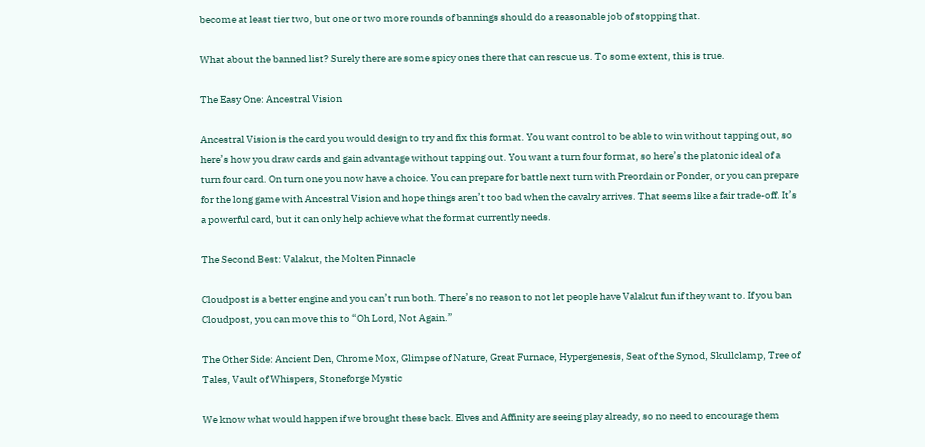become at least tier two, but one or two more rounds of bannings should do a reasonable job of stopping that.

What about the banned list? Surely there are some spicy ones there that can rescue us. To some extent, this is true.

The Easy One: Ancestral Vision

Ancestral Vision is the card you would design to try and fix this format. You want control to be able to win without tapping out, so here’s how you draw cards and gain advantage without tapping out. You want a turn four format, so here’s the platonic ideal of a turn four card. On turn one you now have a choice. You can prepare for battle next turn with Preordain or Ponder, or you can prepare for the long game with Ancestral Vision and hope things aren’t too bad when the cavalry arrives. That seems like a fair trade-off. It’s a powerful card, but it can only help achieve what the format currently needs.

The Second Best: Valakut, the Molten Pinnacle

Cloudpost is a better engine and you can’t run both. There’s no reason to not let people have Valakut fun if they want to. If you ban Cloudpost, you can move this to “Oh Lord, Not Again.”

The Other Side: Ancient Den, Chrome Mox, Glimpse of Nature, Great Furnace, Hypergenesis, Seat of the Synod, Skullclamp, Tree of Tales, Vault of Whispers, Stoneforge Mystic

We know what would happen if we brought these back. Elves and Affinity are seeing play already, so no need to encourage them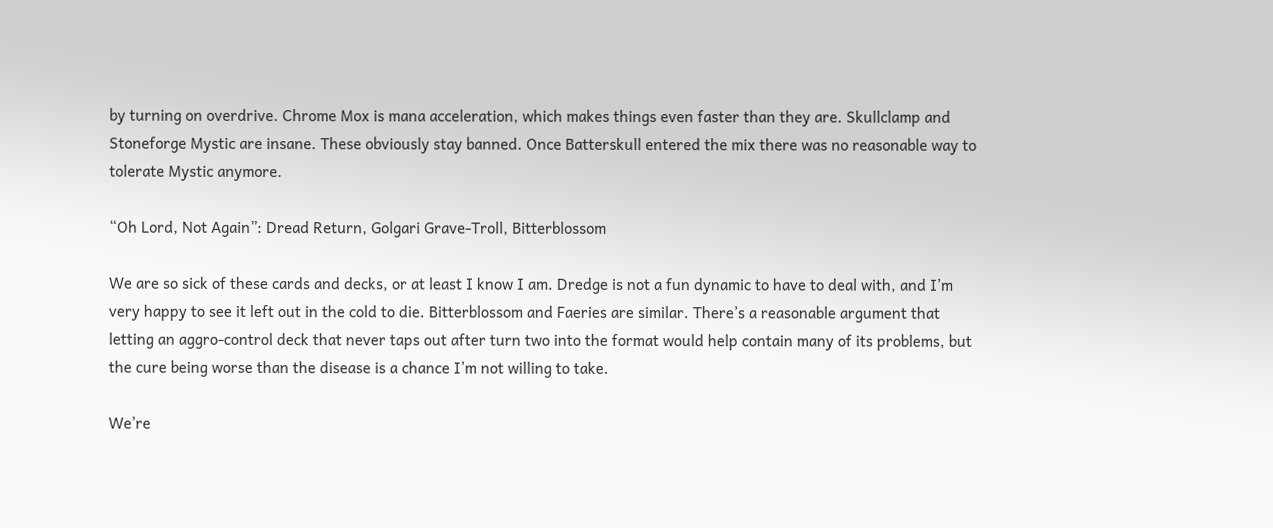by turning on overdrive. Chrome Mox is mana acceleration, which makes things even faster than they are. Skullclamp and Stoneforge Mystic are insane. These obviously stay banned. Once Batterskull entered the mix there was no reasonable way to tolerate Mystic anymore.

“Oh Lord, Not Again”: Dread Return, Golgari Grave-Troll, Bitterblossom

We are so sick of these cards and decks, or at least I know I am. Dredge is not a fun dynamic to have to deal with, and I’m very happy to see it left out in the cold to die. Bitterblossom and Faeries are similar. There’s a reasonable argument that letting an aggro-control deck that never taps out after turn two into the format would help contain many of its problems, but the cure being worse than the disease is a chance I’m not willing to take.

We’re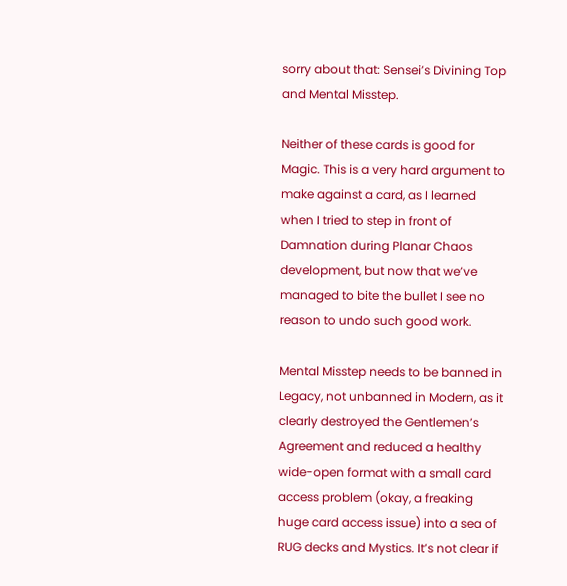sorry about that: Sensei’s Divining Top and Mental Misstep.

Neither of these cards is good for Magic. This is a very hard argument to make against a card, as I learned when I tried to step in front of Damnation during Planar Chaos development, but now that we’ve managed to bite the bullet I see no reason to undo such good work.

Mental Misstep needs to be banned in Legacy, not unbanned in Modern, as it clearly destroyed the Gentlemen’s Agreement and reduced a healthy wide-open format with a small card access problem (okay, a freaking huge card access issue) into a sea of RUG decks and Mystics. It’s not clear if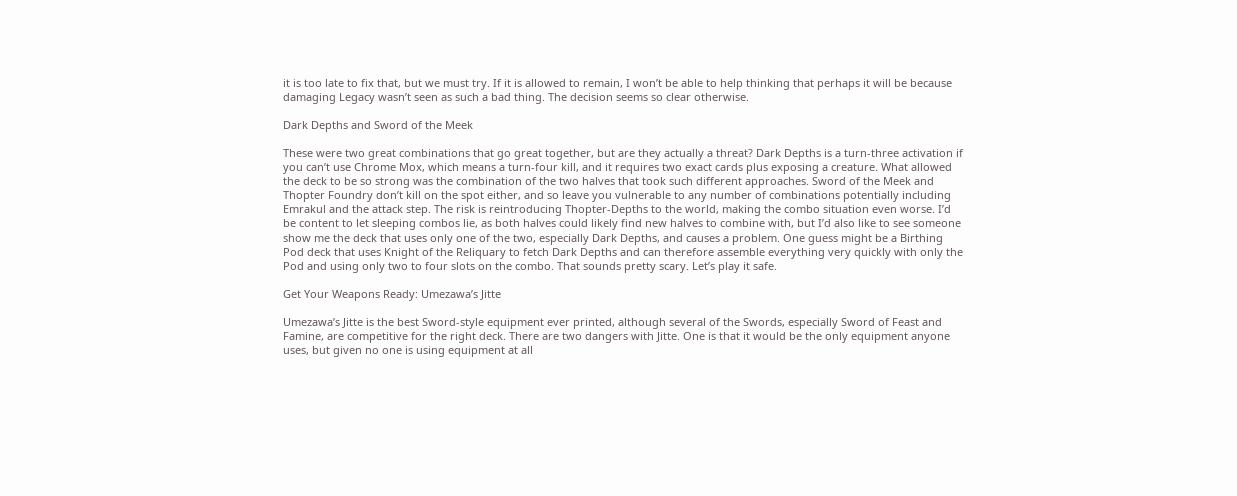it is too late to fix that, but we must try. If it is allowed to remain, I won’t be able to help thinking that perhaps it will be because damaging Legacy wasn’t seen as such a bad thing. The decision seems so clear otherwise.

Dark Depths and Sword of the Meek

These were two great combinations that go great together, but are they actually a threat? Dark Depths is a turn-three activation if you can’t use Chrome Mox, which means a turn-four kill, and it requires two exact cards plus exposing a creature. What allowed the deck to be so strong was the combination of the two halves that took such different approaches. Sword of the Meek and Thopter Foundry don’t kill on the spot either, and so leave you vulnerable to any number of combinations potentially including Emrakul and the attack step. The risk is reintroducing Thopter-Depths to the world, making the combo situation even worse. I’d be content to let sleeping combos lie, as both halves could likely find new halves to combine with, but I’d also like to see someone show me the deck that uses only one of the two, especially Dark Depths, and causes a problem. One guess might be a Birthing Pod deck that uses Knight of the Reliquary to fetch Dark Depths and can therefore assemble everything very quickly with only the Pod and using only two to four slots on the combo. That sounds pretty scary. Let’s play it safe.

Get Your Weapons Ready: Umezawa’s Jitte

Umezawa’s Jitte is the best Sword-style equipment ever printed, although several of the Swords, especially Sword of Feast and Famine, are competitive for the right deck. There are two dangers with Jitte. One is that it would be the only equipment anyone uses, but given no one is using equipment at all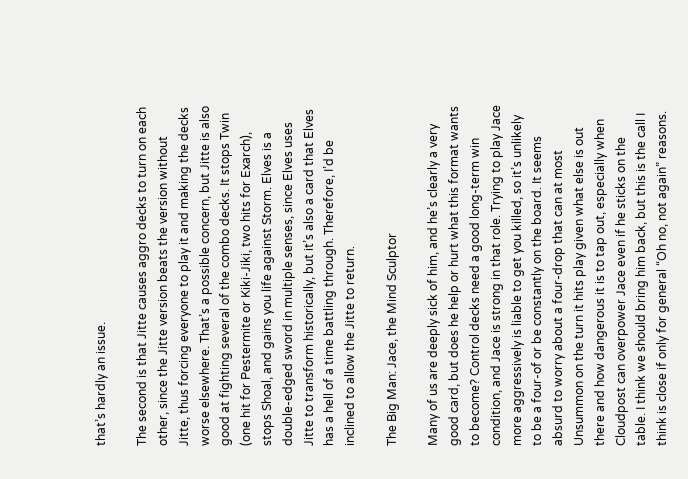that’s hardly an issue.

The second is that Jitte causes aggro decks to turn on each other, since the Jitte version beats the version without Jitte, thus forcing everyone to play it and making the decks worse elsewhere. That’s a possible concern, but Jitte is also good at fighting several of the combo decks. It stops Twin (one hit for Pestermite or Kiki-Jiki, two hits for Exarch), stops Shoal, and gains you life against Storm. Elves is a double-edged sword in multiple senses, since Elves uses Jitte to transform historically, but it’s also a card that Elves has a hell of a time battling through. Therefore, I’d be inclined to allow the Jitte to return.

The Big Man: Jace, the Mind Sculptor

Many of us are deeply sick of him, and he’s clearly a very good card, but does he help or hurt what this format wants to become? Control decks need a good long-term win condition, and Jace is strong in that role. Trying to play Jace more aggressively is liable to get you killed, so it’s unlikely to be a four-of or be constantly on the board. It seems absurd to worry about a four-drop that can at most Unsummon on the turn it hits play given what else is out there and how dangerous it is to tap out, especially when Cloudpost can overpower Jace even if he sticks on the table. I think we should bring him back, but this is the call I think is close if only for general “Oh no, not again” reasons.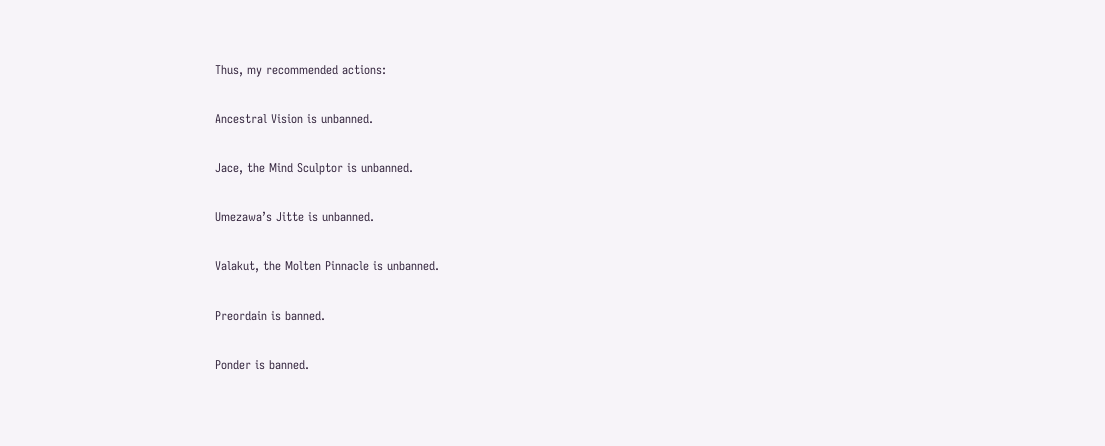Thus, my recommended actions:

Ancestral Vision is unbanned.

Jace, the Mind Sculptor is unbanned.

Umezawa’s Jitte is unbanned.

Valakut, the Molten Pinnacle is unbanned.

Preordain is banned.

Ponder is banned.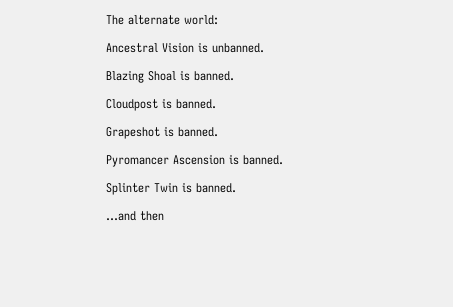The alternate world:

Ancestral Vision is unbanned.

Blazing Shoal is banned.

Cloudpost is banned.

Grapeshot is banned.

Pyromancer Ascension is banned.

Splinter Twin is banned.

…and then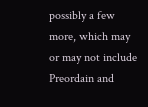possibly a few more, which may or may not include Preordain and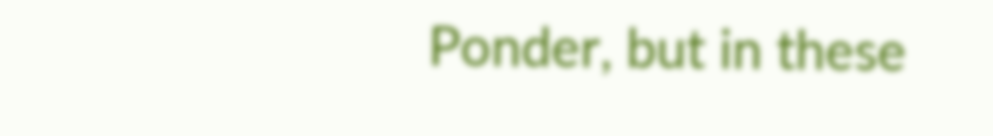Ponder, but in these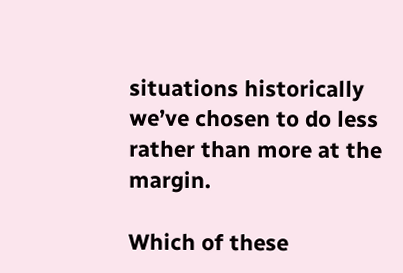situations historically we’ve chosen to do less rather than more at the margin.

Which of these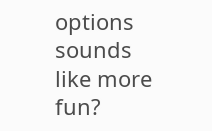options sounds like more fun?